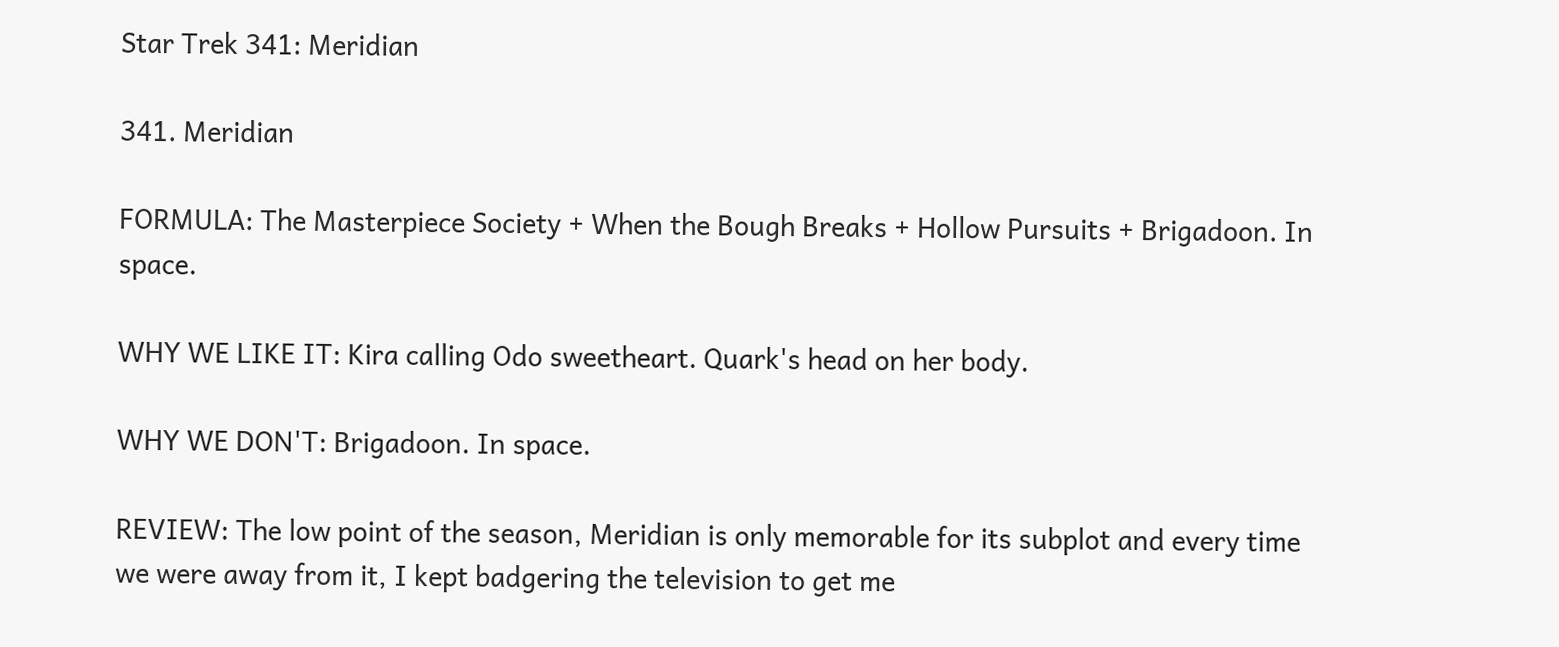Star Trek 341: Meridian

341. Meridian

FORMULA: The Masterpiece Society + When the Bough Breaks + Hollow Pursuits + Brigadoon. In space.

WHY WE LIKE IT: Kira calling Odo sweetheart. Quark's head on her body.

WHY WE DON'T: Brigadoon. In space.

REVIEW: The low point of the season, Meridian is only memorable for its subplot and every time we were away from it, I kept badgering the television to get me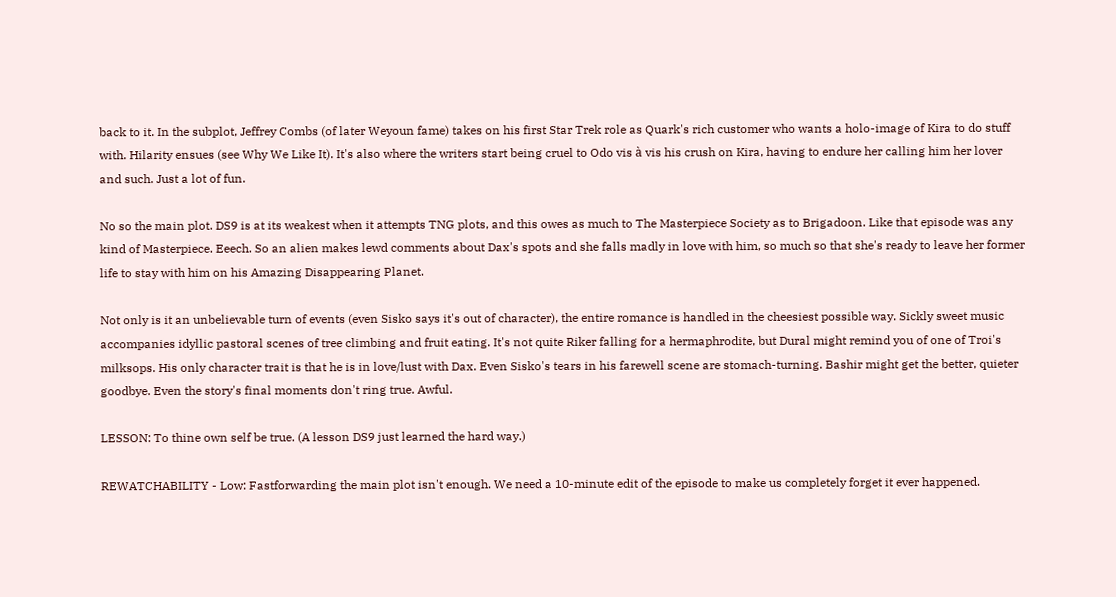back to it. In the subplot, Jeffrey Combs (of later Weyoun fame) takes on his first Star Trek role as Quark's rich customer who wants a holo-image of Kira to do stuff with. Hilarity ensues (see Why We Like It). It's also where the writers start being cruel to Odo vis à vis his crush on Kira, having to endure her calling him her lover and such. Just a lot of fun.

No so the main plot. DS9 is at its weakest when it attempts TNG plots, and this owes as much to The Masterpiece Society as to Brigadoon. Like that episode was any kind of Masterpiece. Eeech. So an alien makes lewd comments about Dax's spots and she falls madly in love with him, so much so that she's ready to leave her former life to stay with him on his Amazing Disappearing Planet.

Not only is it an unbelievable turn of events (even Sisko says it's out of character), the entire romance is handled in the cheesiest possible way. Sickly sweet music accompanies idyllic pastoral scenes of tree climbing and fruit eating. It's not quite Riker falling for a hermaphrodite, but Dural might remind you of one of Troi's milksops. His only character trait is that he is in love/lust with Dax. Even Sisko's tears in his farewell scene are stomach-turning. Bashir might get the better, quieter goodbye. Even the story's final moments don't ring true. Awful.

LESSON: To thine own self be true. (A lesson DS9 just learned the hard way.)

REWATCHABILITY - Low: Fastforwarding the main plot isn't enough. We need a 10-minute edit of the episode to make us completely forget it ever happened.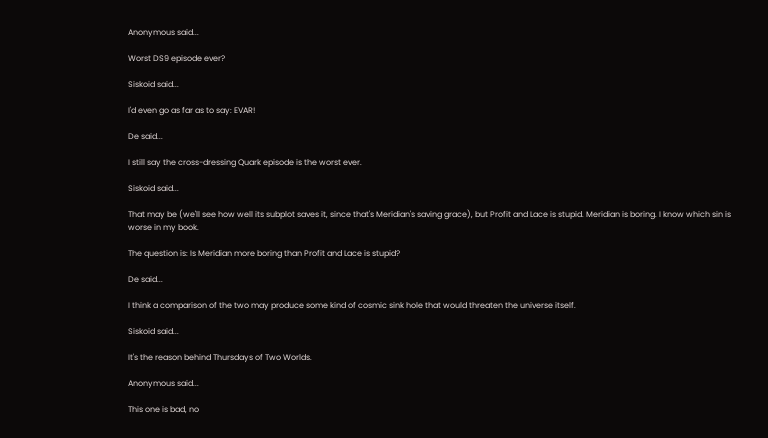Anonymous said...

Worst DS9 episode ever?

Siskoid said...

I'd even go as far as to say: EVAR!

De said...

I still say the cross-dressing Quark episode is the worst ever.

Siskoid said...

That may be (we'll see how well its subplot saves it, since that's Meridian's saving grace), but Profit and Lace is stupid. Meridian is boring. I know which sin is worse in my book.

The question is: Is Meridian more boring than Profit and Lace is stupid?

De said...

I think a comparison of the two may produce some kind of cosmic sink hole that would threaten the universe itself.

Siskoid said...

It's the reason behind Thursdays of Two Worlds.

Anonymous said...

This one is bad, no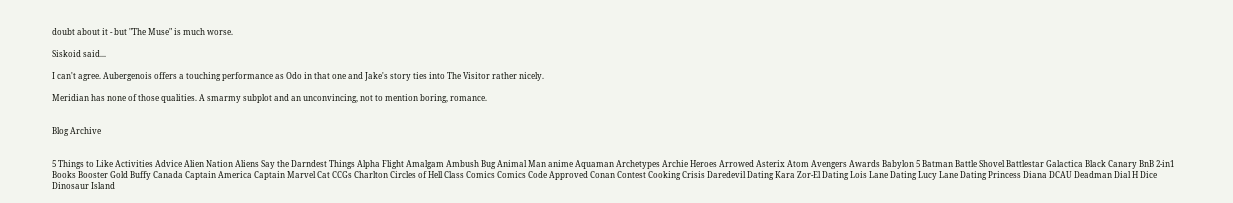doubt about it - but "The Muse" is much worse.

Siskoid said...

I can't agree. Aubergenois offers a touching performance as Odo in that one and Jake's story ties into The Visitor rather nicely.

Meridian has none of those qualities. A smarmy subplot and an unconvincing, not to mention boring, romance.


Blog Archive


5 Things to Like Activities Advice Alien Nation Aliens Say the Darndest Things Alpha Flight Amalgam Ambush Bug Animal Man anime Aquaman Archetypes Archie Heroes Arrowed Asterix Atom Avengers Awards Babylon 5 Batman Battle Shovel Battlestar Galactica Black Canary BnB 2-in1 Books Booster Gold Buffy Canada Captain America Captain Marvel Cat CCGs Charlton Circles of Hell Class Comics Comics Code Approved Conan Contest Cooking Crisis Daredevil Dating Kara Zor-El Dating Lois Lane Dating Lucy Lane Dating Princess Diana DCAU Deadman Dial H Dice Dinosaur Island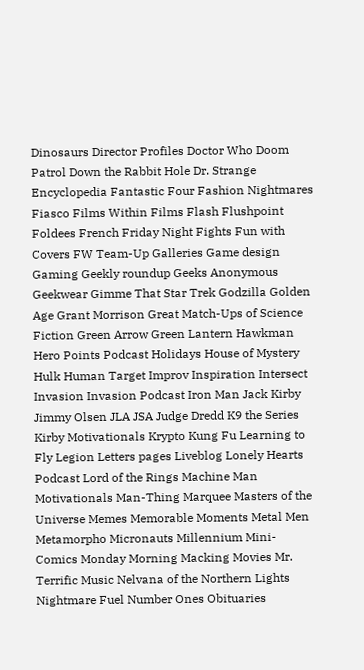Dinosaurs Director Profiles Doctor Who Doom Patrol Down the Rabbit Hole Dr. Strange Encyclopedia Fantastic Four Fashion Nightmares Fiasco Films Within Films Flash Flushpoint Foldees French Friday Night Fights Fun with Covers FW Team-Up Galleries Game design Gaming Geekly roundup Geeks Anonymous Geekwear Gimme That Star Trek Godzilla Golden Age Grant Morrison Great Match-Ups of Science Fiction Green Arrow Green Lantern Hawkman Hero Points Podcast Holidays House of Mystery Hulk Human Target Improv Inspiration Intersect Invasion Invasion Podcast Iron Man Jack Kirby Jimmy Olsen JLA JSA Judge Dredd K9 the Series Kirby Motivationals Krypto Kung Fu Learning to Fly Legion Letters pages Liveblog Lonely Hearts Podcast Lord of the Rings Machine Man Motivationals Man-Thing Marquee Masters of the Universe Memes Memorable Moments Metal Men Metamorpho Micronauts Millennium Mini-Comics Monday Morning Macking Movies Mr. Terrific Music Nelvana of the Northern Lights Nightmare Fuel Number Ones Obituaries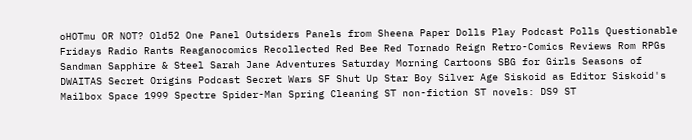oHOTmu OR NOT? Old52 One Panel Outsiders Panels from Sheena Paper Dolls Play Podcast Polls Questionable Fridays Radio Rants Reaganocomics Recollected Red Bee Red Tornado Reign Retro-Comics Reviews Rom RPGs Sandman Sapphire & Steel Sarah Jane Adventures Saturday Morning Cartoons SBG for Girls Seasons of DWAITAS Secret Origins Podcast Secret Wars SF Shut Up Star Boy Silver Age Siskoid as Editor Siskoid's Mailbox Space 1999 Spectre Spider-Man Spring Cleaning ST non-fiction ST novels: DS9 ST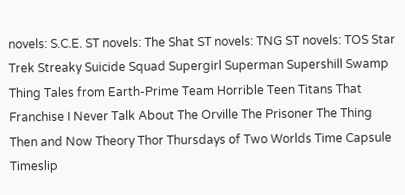novels: S.C.E. ST novels: The Shat ST novels: TNG ST novels: TOS Star Trek Streaky Suicide Squad Supergirl Superman Supershill Swamp Thing Tales from Earth-Prime Team Horrible Teen Titans That Franchise I Never Talk About The Orville The Prisoner The Thing Then and Now Theory Thor Thursdays of Two Worlds Time Capsule Timeslip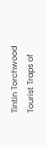Tintin Torchwood Tourist Traps of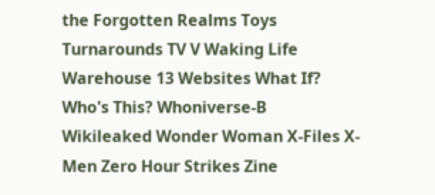the Forgotten Realms Toys Turnarounds TV V Waking Life Warehouse 13 Websites What If? Who's This? Whoniverse-B Wikileaked Wonder Woman X-Files X-Men Zero Hour Strikes Zine